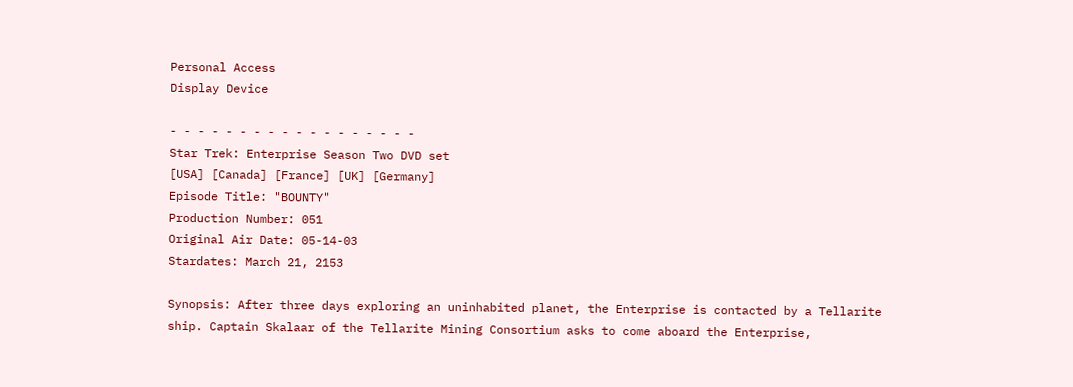Personal Access
Display Device

- - - - - - - - - - - - - - - - - -
Star Trek: Enterprise Season Two DVD set
[USA] [Canada] [France] [UK] [Germany]
Episode Title: "BOUNTY"
Production Number: 051
Original Air Date: 05-14-03
Stardates: March 21, 2153

Synopsis: After three days exploring an uninhabited planet, the Enterprise is contacted by a Tellarite ship. Captain Skalaar of the Tellarite Mining Consortium asks to come aboard the Enterprise,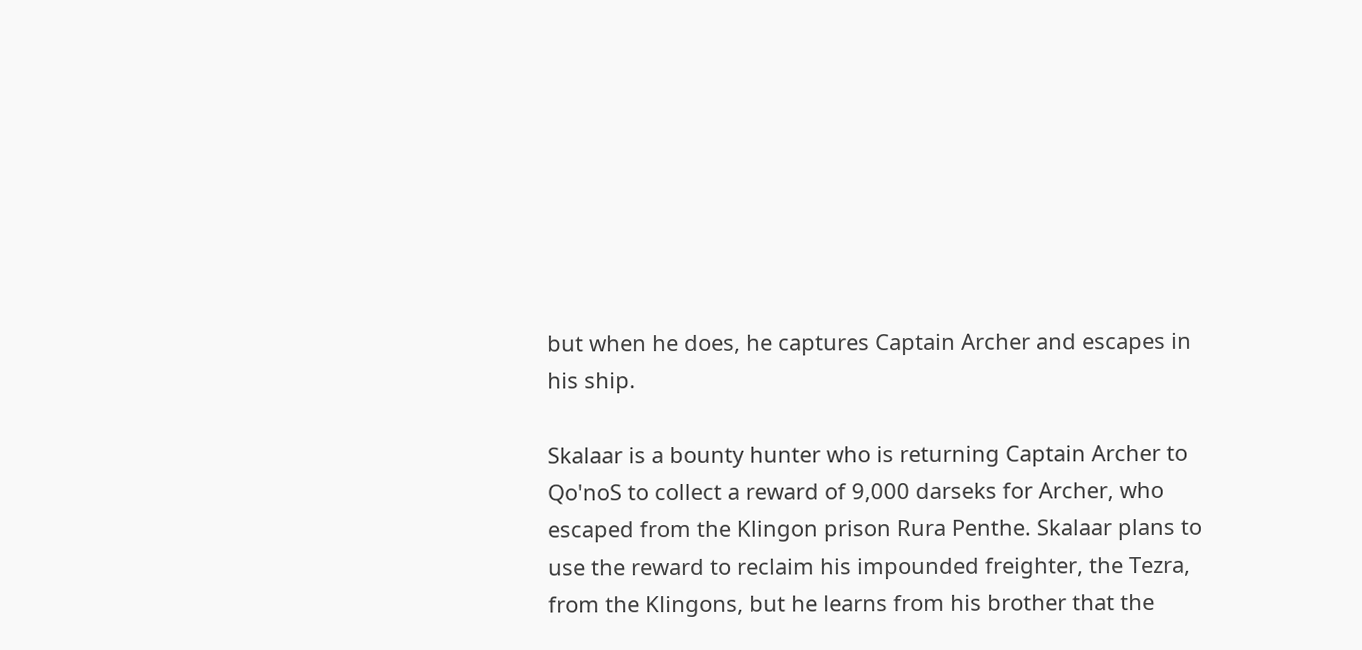but when he does, he captures Captain Archer and escapes in his ship.

Skalaar is a bounty hunter who is returning Captain Archer to Qo'noS to collect a reward of 9,000 darseks for Archer, who escaped from the Klingon prison Rura Penthe. Skalaar plans to use the reward to reclaim his impounded freighter, the Tezra, from the Klingons, but he learns from his brother that the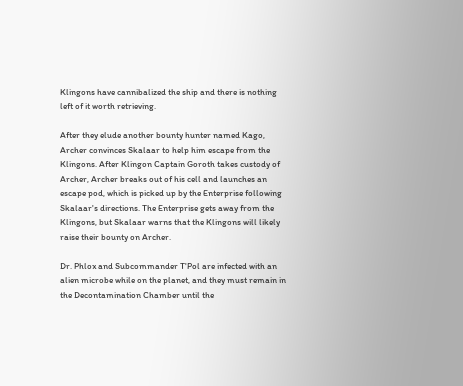Klingons have cannibalized the ship and there is nothing left of it worth retrieving.

After they elude another bounty hunter named Kago, Archer convinces Skalaar to help him escape from the Klingons. After Klingon Captain Goroth takes custody of Archer, Archer breaks out of his cell and launches an escape pod, which is picked up by the Enterprise following Skalaar's directions. The Enterprise gets away from the Klingons, but Skalaar warns that the Klingons will likely raise their bounty on Archer.

Dr. Phlox and Subcommander T'Pol are infected with an alien microbe while on the planet, and they must remain in the Decontamination Chamber until the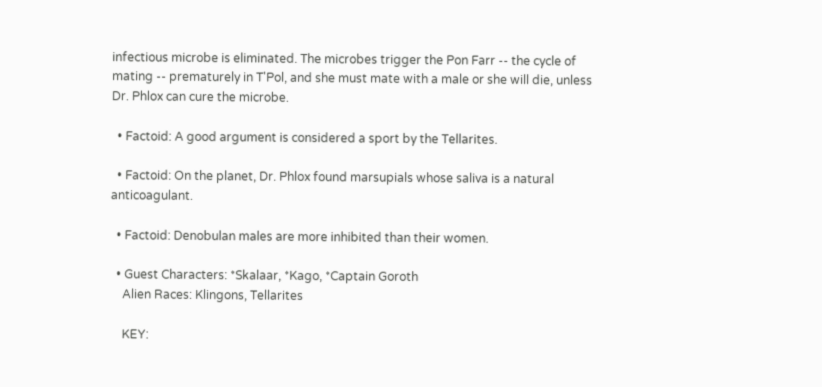infectious microbe is eliminated. The microbes trigger the Pon Farr -- the cycle of mating -- prematurely in T'Pol, and she must mate with a male or she will die, unless Dr. Phlox can cure the microbe.

  • Factoid: A good argument is considered a sport by the Tellarites.

  • Factoid: On the planet, Dr. Phlox found marsupials whose saliva is a natural anticoagulant.

  • Factoid: Denobulan males are more inhibited than their women.

  • Guest Characters: *Skalaar, *Kago, *Captain Goroth
    Alien Races: Klingons, Tellarites

    KEY: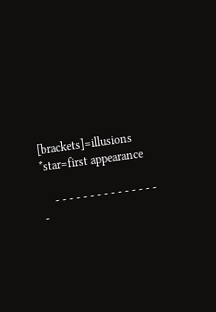[brackets]=illusions   *star=first appearance

    - - - - - - - - - - - - - - - -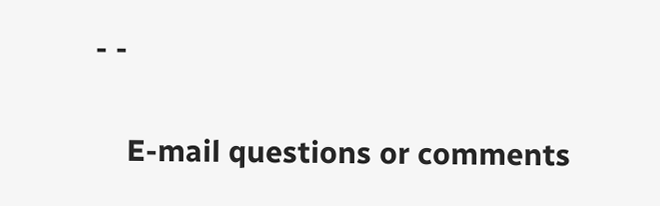- -

    E-mail questions or comments